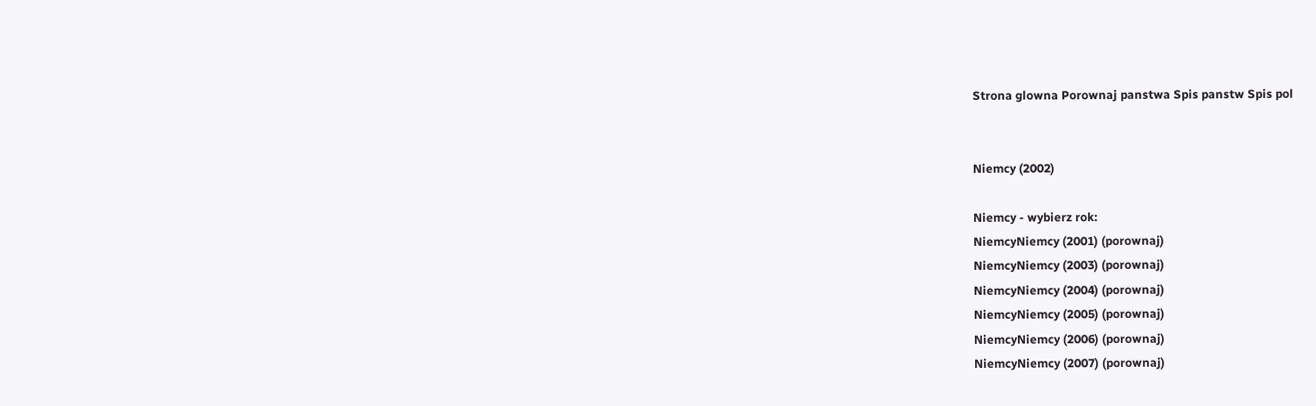Strona glowna Porownaj panstwa Spis panstw Spis pol


Niemcy (2002)

Niemcy - wybierz rok:
NiemcyNiemcy (2001) (porownaj)
NiemcyNiemcy (2003) (porownaj)
NiemcyNiemcy (2004) (porownaj)
NiemcyNiemcy (2005) (porownaj)
NiemcyNiemcy (2006) (porownaj)
NiemcyNiemcy (2007) (porownaj)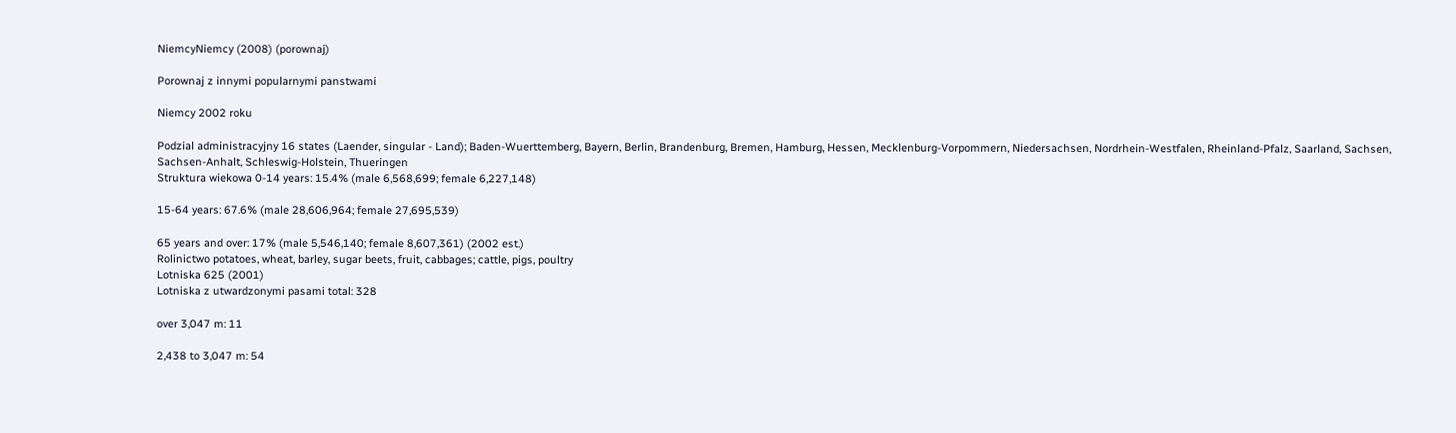NiemcyNiemcy (2008) (porownaj)

Porownaj z innymi popularnymi panstwami

Niemcy 2002 roku

Podzial administracyjny 16 states (Laender, singular - Land); Baden-Wuerttemberg, Bayern, Berlin, Brandenburg, Bremen, Hamburg, Hessen, Mecklenburg-Vorpommern, Niedersachsen, Nordrhein-Westfalen, Rheinland-Pfalz, Saarland, Sachsen, Sachsen-Anhalt, Schleswig-Holstein, Thueringen
Struktura wiekowa 0-14 years: 15.4% (male 6,568,699; female 6,227,148)

15-64 years: 67.6% (male 28,606,964; female 27,695,539)

65 years and over: 17% (male 5,546,140; female 8,607,361) (2002 est.)
Rolinictwo potatoes, wheat, barley, sugar beets, fruit, cabbages; cattle, pigs, poultry
Lotniska 625 (2001)
Lotniska z utwardzonymi pasami total: 328

over 3,047 m: 11

2,438 to 3,047 m: 54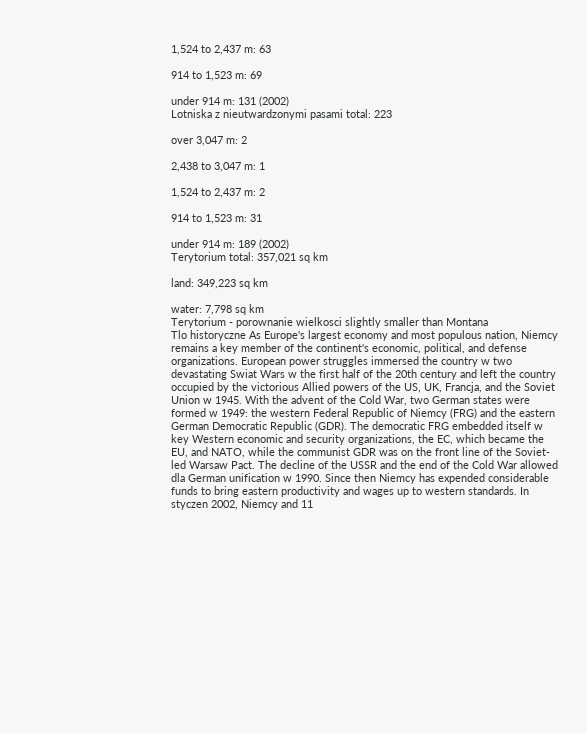1,524 to 2,437 m: 63

914 to 1,523 m: 69

under 914 m: 131 (2002)
Lotniska z nieutwardzonymi pasami total: 223

over 3,047 m: 2

2,438 to 3,047 m: 1

1,524 to 2,437 m: 2

914 to 1,523 m: 31

under 914 m: 189 (2002)
Terytorium total: 357,021 sq km

land: 349,223 sq km

water: 7,798 sq km
Terytorium - porownanie wielkosci slightly smaller than Montana
Tlo historyczne As Europe's largest economy and most populous nation, Niemcy remains a key member of the continent's economic, political, and defense organizations. European power struggles immersed the country w two devastating Swiat Wars w the first half of the 20th century and left the country occupied by the victorious Allied powers of the US, UK, Francja, and the Soviet Union w 1945. With the advent of the Cold War, two German states were formed w 1949: the western Federal Republic of Niemcy (FRG) and the eastern German Democratic Republic (GDR). The democratic FRG embedded itself w key Western economic and security organizations, the EC, which became the EU, and NATO, while the communist GDR was on the front line of the Soviet-led Warsaw Pact. The decline of the USSR and the end of the Cold War allowed dla German unification w 1990. Since then Niemcy has expended considerable funds to bring eastern productivity and wages up to western standards. In styczen 2002, Niemcy and 11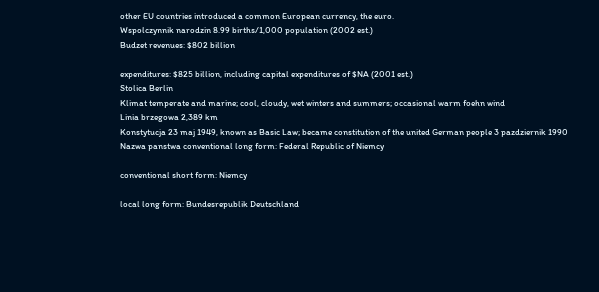other EU countries introduced a common European currency, the euro.
Wspolczynnik narodzin 8.99 births/1,000 population (2002 est.)
Budzet revenues: $802 billion

expenditures: $825 billion, including capital expenditures of $NA (2001 est.)
Stolica Berlin
Klimat temperate and marine; cool, cloudy, wet winters and summers; occasional warm foehn wind
Linia brzegowa 2,389 km
Konstytucja 23 maj 1949, known as Basic Law; became constitution of the united German people 3 pazdziernik 1990
Nazwa panstwa conventional long form: Federal Republic of Niemcy

conventional short form: Niemcy

local long form: Bundesrepublik Deutschland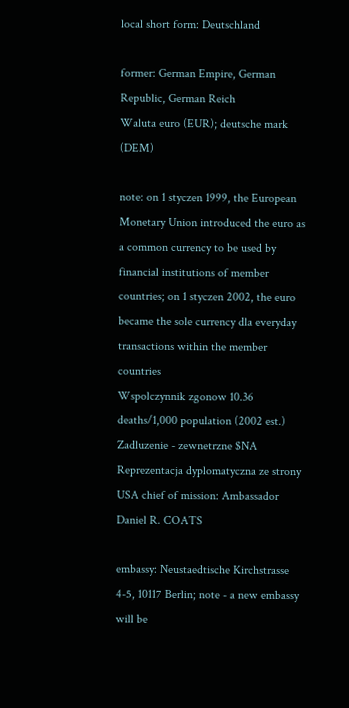local short form: Deutschland

former: German Empire, German Republic, German Reich
Waluta euro (EUR); deutsche mark (DEM)

note: on 1 styczen 1999, the European Monetary Union introduced the euro as a common currency to be used by financial institutions of member countries; on 1 styczen 2002, the euro became the sole currency dla everyday transactions within the member countries
Wspolczynnik zgonow 10.36 deaths/1,000 population (2002 est.)
Zadluzenie - zewnetrzne $NA
Reprezentacja dyplomatyczna ze strony USA chief of mission: Ambassador Daniel R. COATS

embassy: Neustaedtische Kirchstrasse 4-5, 10117 Berlin; note - a new embassy will be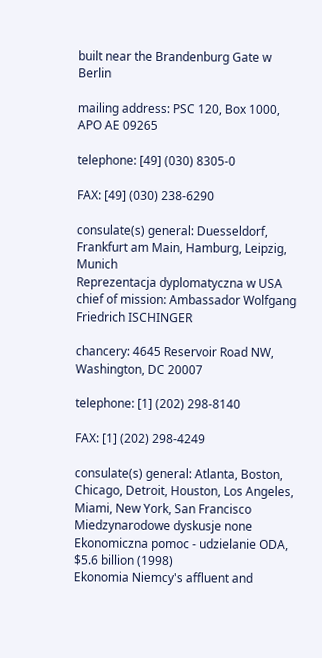built near the Brandenburg Gate w Berlin

mailing address: PSC 120, Box 1000, APO AE 09265

telephone: [49] (030) 8305-0

FAX: [49] (030) 238-6290

consulate(s) general: Duesseldorf, Frankfurt am Main, Hamburg, Leipzig, Munich
Reprezentacja dyplomatyczna w USA chief of mission: Ambassador Wolfgang Friedrich ISCHINGER

chancery: 4645 Reservoir Road NW, Washington, DC 20007

telephone: [1] (202) 298-8140

FAX: [1] (202) 298-4249

consulate(s) general: Atlanta, Boston, Chicago, Detroit, Houston, Los Angeles, Miami, New York, San Francisco
Miedzynarodowe dyskusje none
Ekonomiczna pomoc - udzielanie ODA, $5.6 billion (1998)
Ekonomia Niemcy's affluent and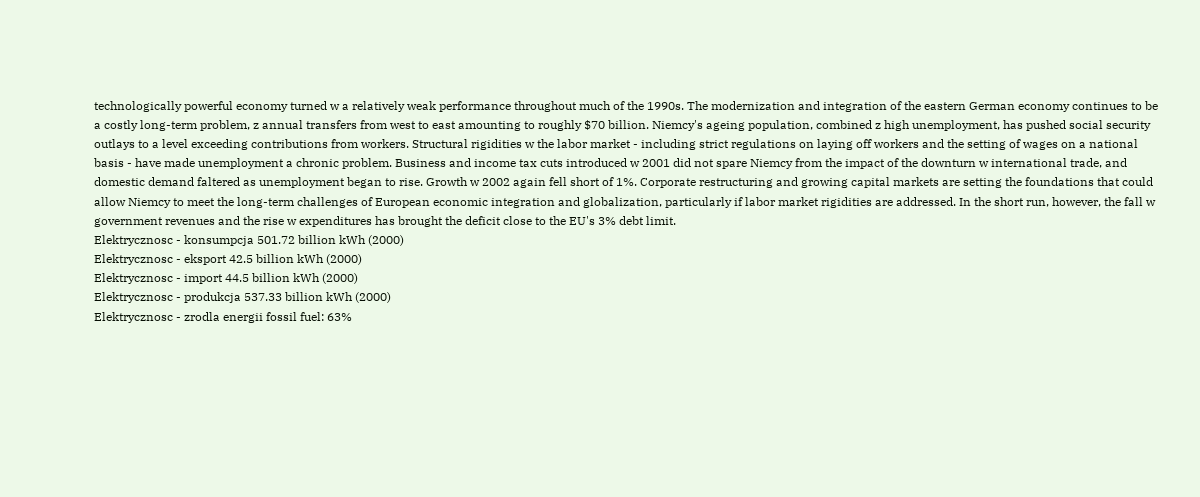technologically powerful economy turned w a relatively weak performance throughout much of the 1990s. The modernization and integration of the eastern German economy continues to be a costly long-term problem, z annual transfers from west to east amounting to roughly $70 billion. Niemcy's ageing population, combined z high unemployment, has pushed social security outlays to a level exceeding contributions from workers. Structural rigidities w the labor market - including strict regulations on laying off workers and the setting of wages on a national basis - have made unemployment a chronic problem. Business and income tax cuts introduced w 2001 did not spare Niemcy from the impact of the downturn w international trade, and domestic demand faltered as unemployment began to rise. Growth w 2002 again fell short of 1%. Corporate restructuring and growing capital markets are setting the foundations that could allow Niemcy to meet the long-term challenges of European economic integration and globalization, particularly if labor market rigidities are addressed. In the short run, however, the fall w government revenues and the rise w expenditures has brought the deficit close to the EU's 3% debt limit.
Elektrycznosc - konsumpcja 501.72 billion kWh (2000)
Elektrycznosc - eksport 42.5 billion kWh (2000)
Elektrycznosc - import 44.5 billion kWh (2000)
Elektrycznosc - produkcja 537.33 billion kWh (2000)
Elektrycznosc - zrodla energii fossil fuel: 63%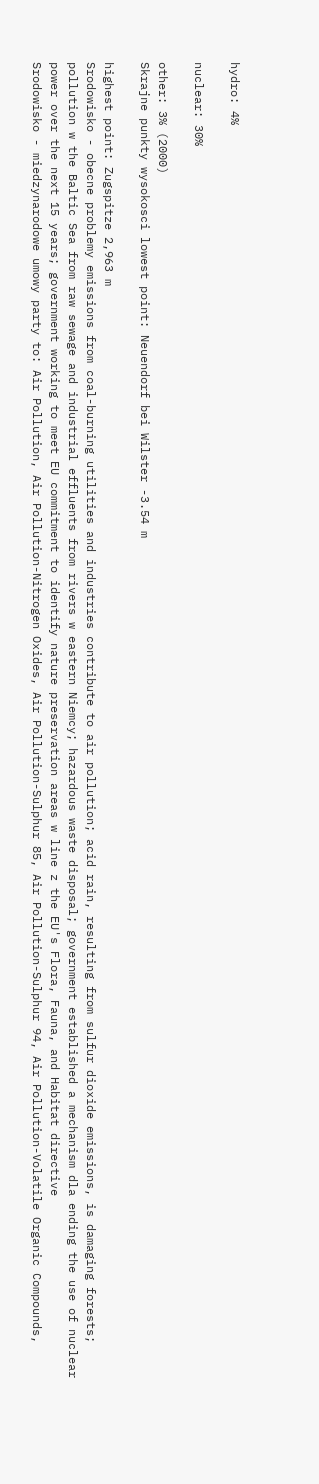hydro: 4%

nuclear: 30%

other: 3% (2000)
Skrajne punkty wysokosci lowest point: Neuendorf bei Wilster -3.54 m

highest point: Zugspitze 2,963 m
Srodowisko - obecne problemy emissions from coal-burning utilities and industries contribute to air pollution; acid rain, resulting from sulfur dioxide emissions, is damaging forests; pollution w the Baltic Sea from raw sewage and industrial effluents from rivers w eastern Niemcy; hazardous waste disposal; government established a mechanism dla ending the use of nuclear power over the next 15 years; government working to meet EU commitment to identify nature preservation areas w line z the EU's Flora, Fauna, and Habitat directive
Srodowisko - miedzynarodowe umowy party to: Air Pollution, Air Pollution-Nitrogen Oxides, Air Pollution-Sulphur 85, Air Pollution-Sulphur 94, Air Pollution-Volatile Organic Compounds,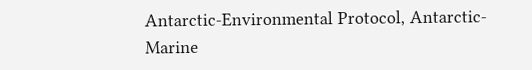Antarctic-Environmental Protocol, Antarctic-Marine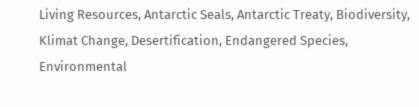Living Resources, Antarctic Seals, Antarctic Treaty, Biodiversity, Klimat Change, Desertification, Endangered Species, Environmental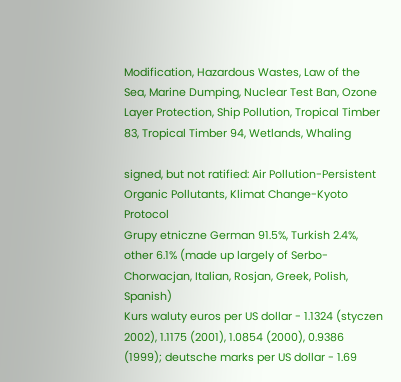Modification, Hazardous Wastes, Law of the Sea, Marine Dumping, Nuclear Test Ban, Ozone Layer Protection, Ship Pollution, Tropical Timber 83, Tropical Timber 94, Wetlands, Whaling

signed, but not ratified: Air Pollution-Persistent Organic Pollutants, Klimat Change-Kyoto Protocol
Grupy etniczne German 91.5%, Turkish 2.4%, other 6.1% (made up largely of Serbo-Chorwacjan, Italian, Rosjan, Greek, Polish, Spanish)
Kurs waluty euros per US dollar - 1.1324 (styczen 2002), 1.1175 (2001), 1.0854 (2000), 0.9386 (1999); deutsche marks per US dollar - 1.69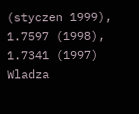(styczen 1999), 1.7597 (1998), 1.7341 (1997)
Wladza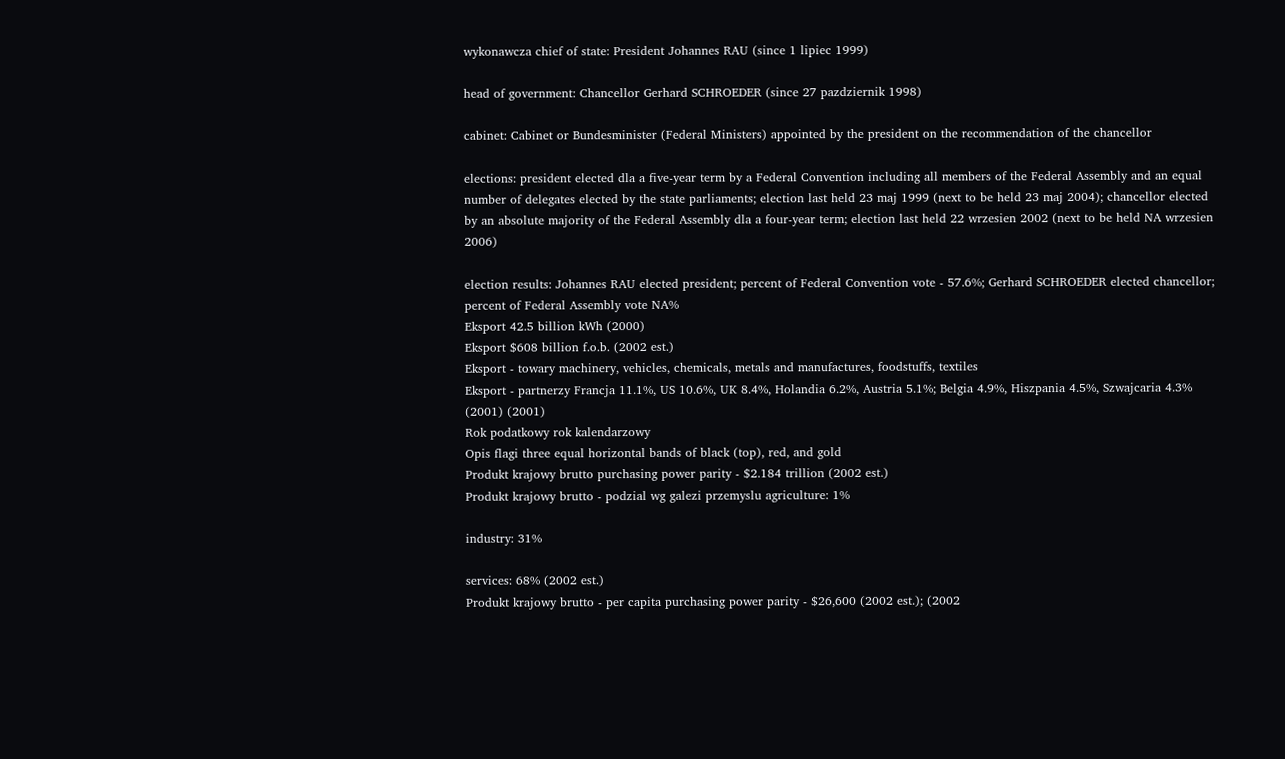wykonawcza chief of state: President Johannes RAU (since 1 lipiec 1999)

head of government: Chancellor Gerhard SCHROEDER (since 27 pazdziernik 1998)

cabinet: Cabinet or Bundesminister (Federal Ministers) appointed by the president on the recommendation of the chancellor

elections: president elected dla a five-year term by a Federal Convention including all members of the Federal Assembly and an equal number of delegates elected by the state parliaments; election last held 23 maj 1999 (next to be held 23 maj 2004); chancellor elected by an absolute majority of the Federal Assembly dla a four-year term; election last held 22 wrzesien 2002 (next to be held NA wrzesien 2006)

election results: Johannes RAU elected president; percent of Federal Convention vote - 57.6%; Gerhard SCHROEDER elected chancellor; percent of Federal Assembly vote NA%
Eksport 42.5 billion kWh (2000)
Eksport $608 billion f.o.b. (2002 est.)
Eksport - towary machinery, vehicles, chemicals, metals and manufactures, foodstuffs, textiles
Eksport - partnerzy Francja 11.1%, US 10.6%, UK 8.4%, Holandia 6.2%, Austria 5.1%; Belgia 4.9%, Hiszpania 4.5%, Szwajcaria 4.3% (2001) (2001)
Rok podatkowy rok kalendarzowy
Opis flagi three equal horizontal bands of black (top), red, and gold
Produkt krajowy brutto purchasing power parity - $2.184 trillion (2002 est.)
Produkt krajowy brutto - podzial wg galezi przemyslu agriculture: 1%

industry: 31%

services: 68% (2002 est.)
Produkt krajowy brutto - per capita purchasing power parity - $26,600 (2002 est.); (2002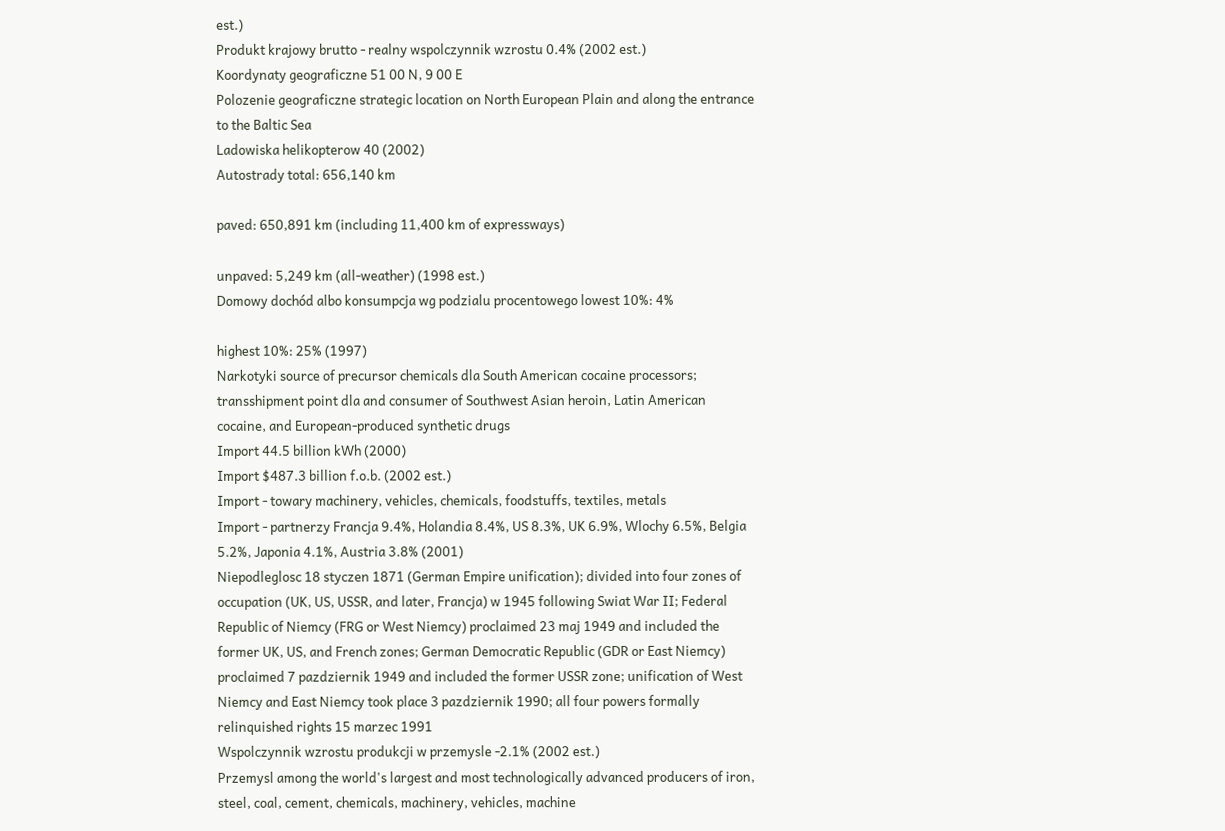est.)
Produkt krajowy brutto - realny wspolczynnik wzrostu 0.4% (2002 est.)
Koordynaty geograficzne 51 00 N, 9 00 E
Polozenie geograficzne strategic location on North European Plain and along the entrance to the Baltic Sea
Ladowiska helikopterow 40 (2002)
Autostrady total: 656,140 km

paved: 650,891 km (including 11,400 km of expressways)

unpaved: 5,249 km (all-weather) (1998 est.)
Domowy dochód albo konsumpcja wg podzialu procentowego lowest 10%: 4%

highest 10%: 25% (1997)
Narkotyki source of precursor chemicals dla South American cocaine processors; transshipment point dla and consumer of Southwest Asian heroin, Latin American cocaine, and European-produced synthetic drugs
Import 44.5 billion kWh (2000)
Import $487.3 billion f.o.b. (2002 est.)
Import - towary machinery, vehicles, chemicals, foodstuffs, textiles, metals
Import - partnerzy Francja 9.4%, Holandia 8.4%, US 8.3%, UK 6.9%, Wlochy 6.5%, Belgia 5.2%, Japonia 4.1%, Austria 3.8% (2001)
Niepodleglosc 18 styczen 1871 (German Empire unification); divided into four zones of occupation (UK, US, USSR, and later, Francja) w 1945 following Swiat War II; Federal Republic of Niemcy (FRG or West Niemcy) proclaimed 23 maj 1949 and included the former UK, US, and French zones; German Democratic Republic (GDR or East Niemcy) proclaimed 7 pazdziernik 1949 and included the former USSR zone; unification of West Niemcy and East Niemcy took place 3 pazdziernik 1990; all four powers formally relinquished rights 15 marzec 1991
Wspolczynnik wzrostu produkcji w przemysle -2.1% (2002 est.)
Przemysl among the world's largest and most technologically advanced producers of iron, steel, coal, cement, chemicals, machinery, vehicles, machine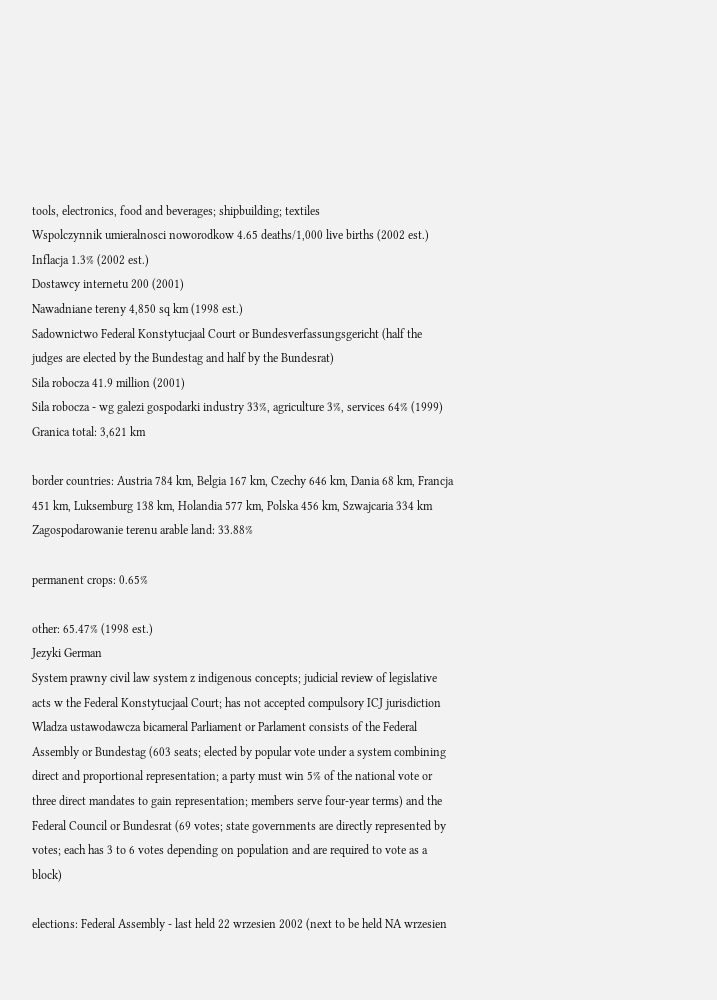tools, electronics, food and beverages; shipbuilding; textiles
Wspolczynnik umieralnosci noworodkow 4.65 deaths/1,000 live births (2002 est.)
Inflacja 1.3% (2002 est.)
Dostawcy internetu 200 (2001)
Nawadniane tereny 4,850 sq km (1998 est.)
Sadownictwo Federal Konstytucjaal Court or Bundesverfassungsgericht (half the judges are elected by the Bundestag and half by the Bundesrat)
Sila robocza 41.9 million (2001)
Sila robocza - wg galezi gospodarki industry 33%, agriculture 3%, services 64% (1999)
Granica total: 3,621 km

border countries: Austria 784 km, Belgia 167 km, Czechy 646 km, Dania 68 km, Francja 451 km, Luksemburg 138 km, Holandia 577 km, Polska 456 km, Szwajcaria 334 km
Zagospodarowanie terenu arable land: 33.88%

permanent crops: 0.65%

other: 65.47% (1998 est.)
Jezyki German
System prawny civil law system z indigenous concepts; judicial review of legislative acts w the Federal Konstytucjaal Court; has not accepted compulsory ICJ jurisdiction
Wladza ustawodawcza bicameral Parliament or Parlament consists of the Federal Assembly or Bundestag (603 seats; elected by popular vote under a system combining direct and proportional representation; a party must win 5% of the national vote or three direct mandates to gain representation; members serve four-year terms) and the Federal Council or Bundesrat (69 votes; state governments are directly represented by votes; each has 3 to 6 votes depending on population and are required to vote as a block)

elections: Federal Assembly - last held 22 wrzesien 2002 (next to be held NA wrzesien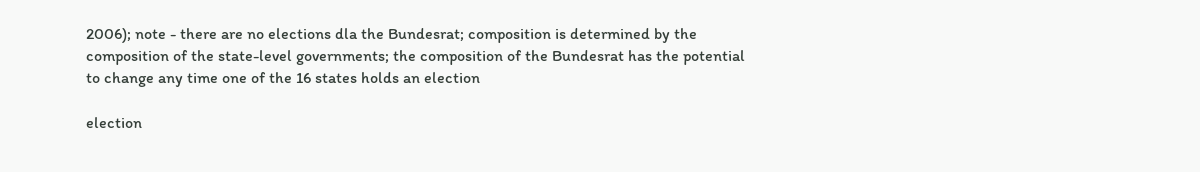2006); note - there are no elections dla the Bundesrat; composition is determined by the composition of the state-level governments; the composition of the Bundesrat has the potential to change any time one of the 16 states holds an election

election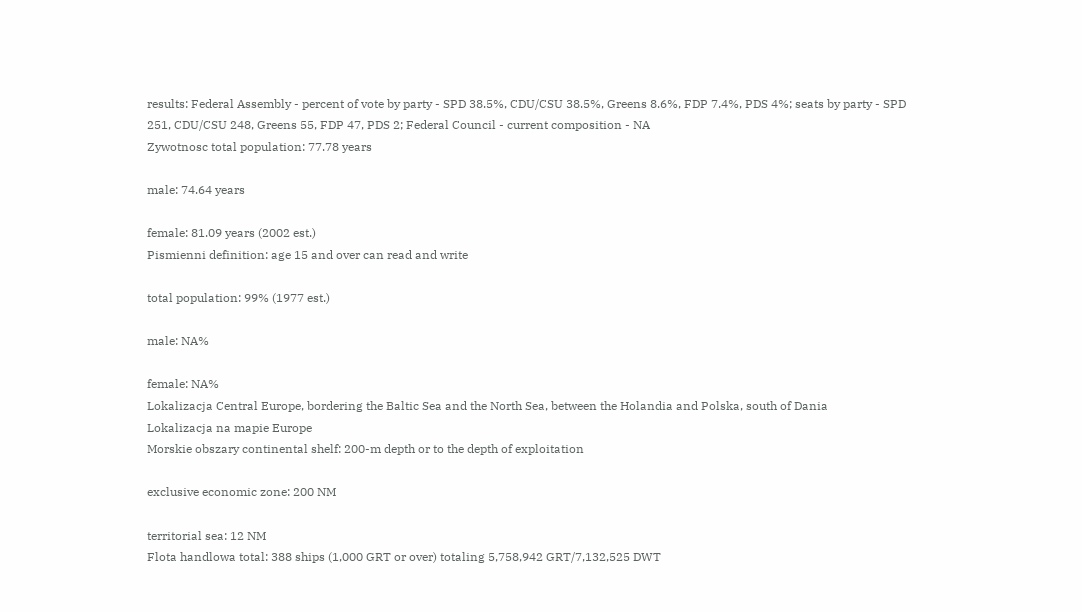results: Federal Assembly - percent of vote by party - SPD 38.5%, CDU/CSU 38.5%, Greens 8.6%, FDP 7.4%, PDS 4%; seats by party - SPD 251, CDU/CSU 248, Greens 55, FDP 47, PDS 2; Federal Council - current composition - NA
Zywotnosc total population: 77.78 years

male: 74.64 years

female: 81.09 years (2002 est.)
Pismienni definition: age 15 and over can read and write

total population: 99% (1977 est.)

male: NA%

female: NA%
Lokalizacja Central Europe, bordering the Baltic Sea and the North Sea, between the Holandia and Polska, south of Dania
Lokalizacja na mapie Europe
Morskie obszary continental shelf: 200-m depth or to the depth of exploitation

exclusive economic zone: 200 NM

territorial sea: 12 NM
Flota handlowa total: 388 ships (1,000 GRT or over) totaling 5,758,942 GRT/7,132,525 DWT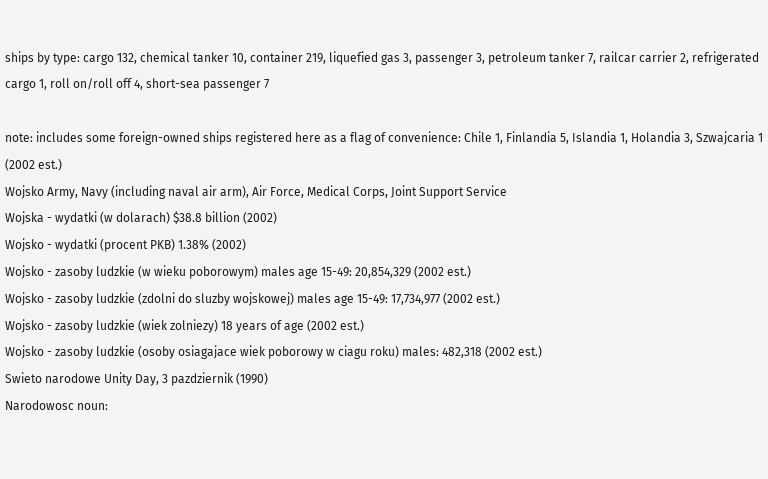ships by type: cargo 132, chemical tanker 10, container 219, liquefied gas 3, passenger 3, petroleum tanker 7, railcar carrier 2, refrigerated cargo 1, roll on/roll off 4, short-sea passenger 7

note: includes some foreign-owned ships registered here as a flag of convenience: Chile 1, Finlandia 5, Islandia 1, Holandia 3, Szwajcaria 1 (2002 est.)
Wojsko Army, Navy (including naval air arm), Air Force, Medical Corps, Joint Support Service
Wojska - wydatki (w dolarach) $38.8 billion (2002)
Wojsko - wydatki (procent PKB) 1.38% (2002)
Wojsko - zasoby ludzkie (w wieku poborowym) males age 15-49: 20,854,329 (2002 est.)
Wojsko - zasoby ludzkie (zdolni do sluzby wojskowej) males age 15-49: 17,734,977 (2002 est.)
Wojsko - zasoby ludzkie (wiek zolniezy) 18 years of age (2002 est.)
Wojsko - zasoby ludzkie (osoby osiagajace wiek poborowy w ciagu roku) males: 482,318 (2002 est.)
Swieto narodowe Unity Day, 3 pazdziernik (1990)
Narodowosc noun: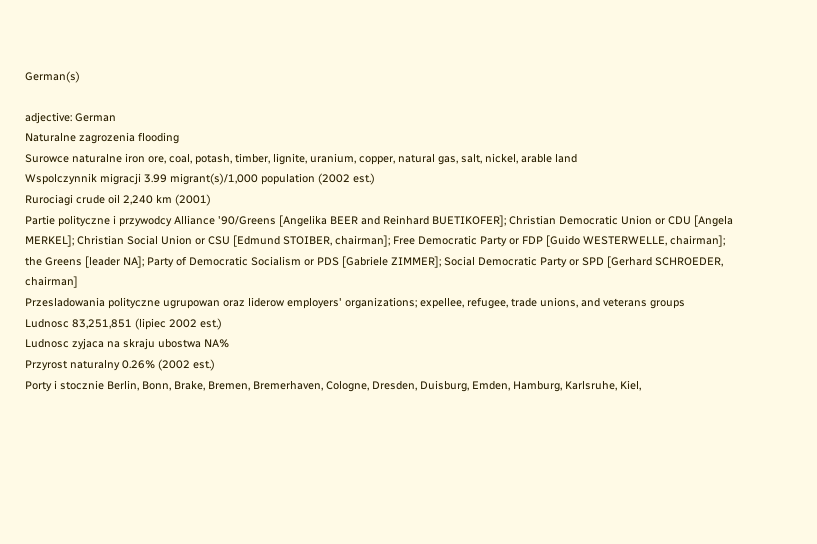German(s)

adjective: German
Naturalne zagrozenia flooding
Surowce naturalne iron ore, coal, potash, timber, lignite, uranium, copper, natural gas, salt, nickel, arable land
Wspolczynnik migracji 3.99 migrant(s)/1,000 population (2002 est.)
Rurociagi crude oil 2,240 km (2001)
Partie polityczne i przywodcy Alliance '90/Greens [Angelika BEER and Reinhard BUETIKOFER]; Christian Democratic Union or CDU [Angela MERKEL]; Christian Social Union or CSU [Edmund STOIBER, chairman]; Free Democratic Party or FDP [Guido WESTERWELLE, chairman]; the Greens [leader NA]; Party of Democratic Socialism or PDS [Gabriele ZIMMER]; Social Democratic Party or SPD [Gerhard SCHROEDER, chairman]
Przesladowania polityczne ugrupowan oraz liderow employers' organizations; expellee, refugee, trade unions, and veterans groups
Ludnosc 83,251,851 (lipiec 2002 est.)
Ludnosc zyjaca na skraju ubostwa NA%
Przyrost naturalny 0.26% (2002 est.)
Porty i stocznie Berlin, Bonn, Brake, Bremen, Bremerhaven, Cologne, Dresden, Duisburg, Emden, Hamburg, Karlsruhe, Kiel,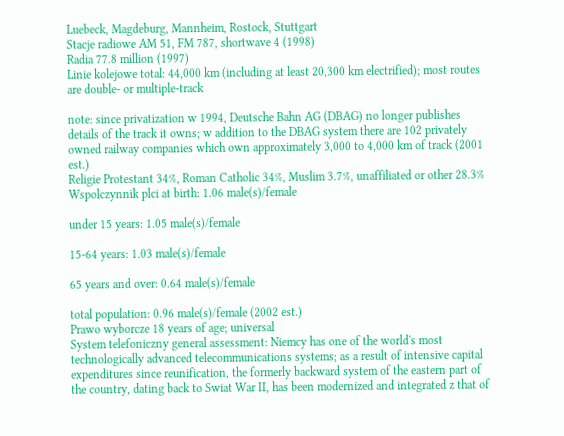Luebeck, Magdeburg, Mannheim, Rostock, Stuttgart
Stacje radiowe AM 51, FM 787, shortwave 4 (1998)
Radia 77.8 million (1997)
Linie kolejowe total: 44,000 km (including at least 20,300 km electrified); most routes are double- or multiple-track

note: since privatization w 1994, Deutsche Bahn AG (DBAG) no longer publishes details of the track it owns; w addition to the DBAG system there are 102 privately owned railway companies which own approximately 3,000 to 4,000 km of track (2001 est.)
Religie Protestant 34%, Roman Catholic 34%, Muslim 3.7%, unaffiliated or other 28.3%
Wspolczynnik plci at birth: 1.06 male(s)/female

under 15 years: 1.05 male(s)/female

15-64 years: 1.03 male(s)/female

65 years and over: 0.64 male(s)/female

total population: 0.96 male(s)/female (2002 est.)
Prawo wyborcze 18 years of age; universal
System telefoniczny general assessment: Niemcy has one of the world's most technologically advanced telecommunications systems; as a result of intensive capital expenditures since reunification, the formerly backward system of the eastern part of the country, dating back to Swiat War II, has been modernized and integrated z that of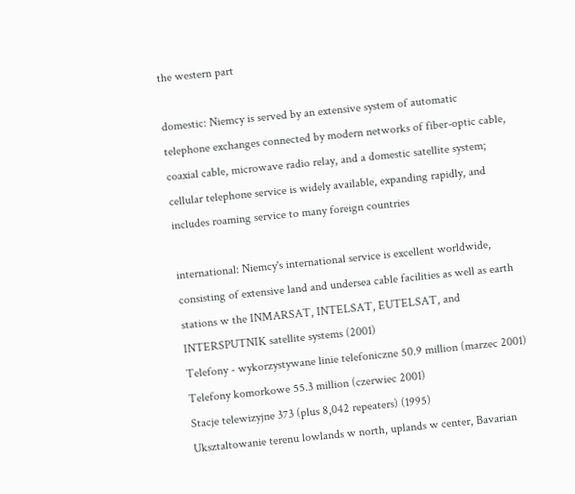the western part

domestic: Niemcy is served by an extensive system of automatic telephone exchanges connected by modern networks of fiber-optic cable, coaxial cable, microwave radio relay, and a domestic satellite system; cellular telephone service is widely available, expanding rapidly, and includes roaming service to many foreign countries

international: Niemcy's international service is excellent worldwide, consisting of extensive land and undersea cable facilities as well as earth stations w the INMARSAT, INTELSAT, EUTELSAT, and INTERSPUTNIK satellite systems (2001)
Telefony - wykorzystywane linie telefoniczne 50.9 million (marzec 2001)
Telefony komorkowe 55.3 million (czerwiec 2001)
Stacje telewizyjne 373 (plus 8,042 repeaters) (1995)
Uksztaltowanie terenu lowlands w north, uplands w center, Bavarian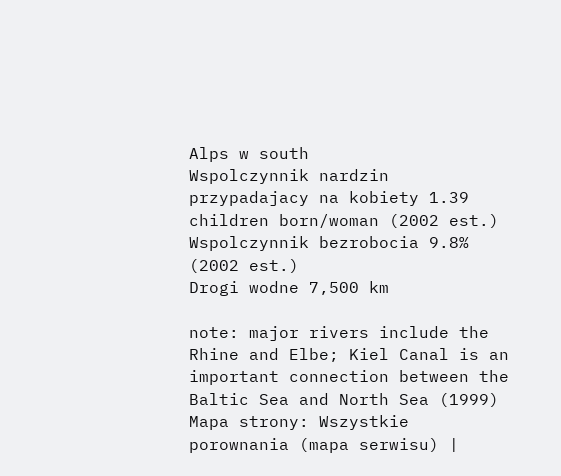Alps w south
Wspolczynnik nardzin przypadajacy na kobiety 1.39 children born/woman (2002 est.)
Wspolczynnik bezrobocia 9.8% (2002 est.)
Drogi wodne 7,500 km

note: major rivers include the Rhine and Elbe; Kiel Canal is an important connection between the Baltic Sea and North Sea (1999)
Mapa strony: Wszystkie porownania (mapa serwisu) |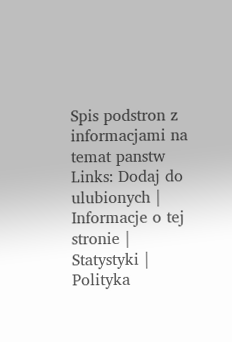Spis podstron z informacjami na temat panstw
Links: Dodaj do ulubionych | Informacje o tej stronie | Statystyki | Polityka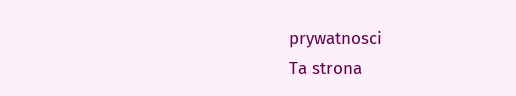prywatnosci
Ta strona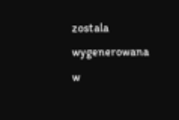zostala wygenerowana w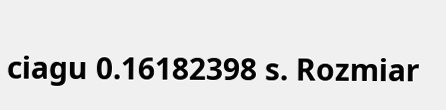ciagu 0.16182398 s. Rozmiar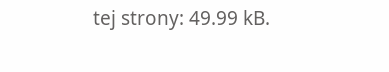tej strony: 49.99 kB.